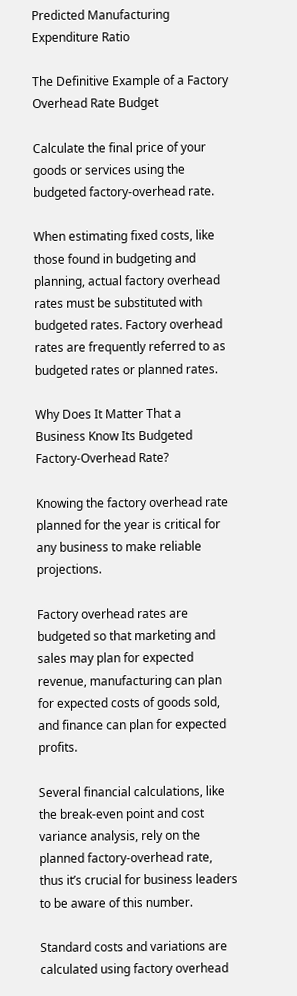Predicted Manufacturing Expenditure Ratio

The Definitive Example of a Factory Overhead Rate Budget

Calculate the final price of your goods or services using the budgeted factory-overhead rate.

When estimating fixed costs, like those found in budgeting and planning, actual factory overhead rates must be substituted with budgeted rates. Factory overhead rates are frequently referred to as budgeted rates or planned rates.

Why Does It Matter That a Business Know Its Budgeted Factory-Overhead Rate?

Knowing the factory overhead rate planned for the year is critical for any business to make reliable projections.

Factory overhead rates are budgeted so that marketing and sales may plan for expected revenue, manufacturing can plan for expected costs of goods sold, and finance can plan for expected profits.

Several financial calculations, like the break-even point and cost variance analysis, rely on the planned factory-overhead rate, thus it’s crucial for business leaders to be aware of this number.

Standard costs and variations are calculated using factory overhead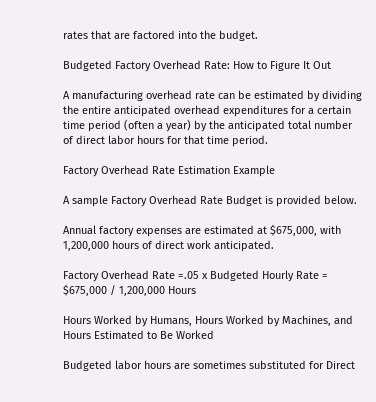rates that are factored into the budget.

Budgeted Factory Overhead Rate: How to Figure It Out

A manufacturing overhead rate can be estimated by dividing the entire anticipated overhead expenditures for a certain time period (often a year) by the anticipated total number of direct labor hours for that time period.

Factory Overhead Rate Estimation Example

A sample Factory Overhead Rate Budget is provided below.

Annual factory expenses are estimated at $675,000, with 1,200,000 hours of direct work anticipated.

Factory Overhead Rate =.05 x Budgeted Hourly Rate = $675,000 / 1,200,000 Hours

Hours Worked by Humans, Hours Worked by Machines, and Hours Estimated to Be Worked

Budgeted labor hours are sometimes substituted for Direct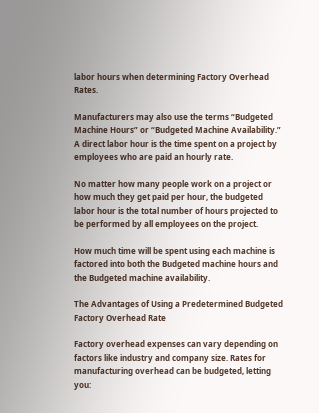labor hours when determining Factory Overhead Rates.

Manufacturers may also use the terms “Budgeted Machine Hours” or “Budgeted Machine Availability.” A direct labor hour is the time spent on a project by employees who are paid an hourly rate.

No matter how many people work on a project or how much they get paid per hour, the budgeted labor hour is the total number of hours projected to be performed by all employees on the project.

How much time will be spent using each machine is factored into both the Budgeted machine hours and the Budgeted machine availability.

The Advantages of Using a Predetermined Budgeted Factory Overhead Rate

Factory overhead expenses can vary depending on factors like industry and company size. Rates for manufacturing overhead can be budgeted, letting you: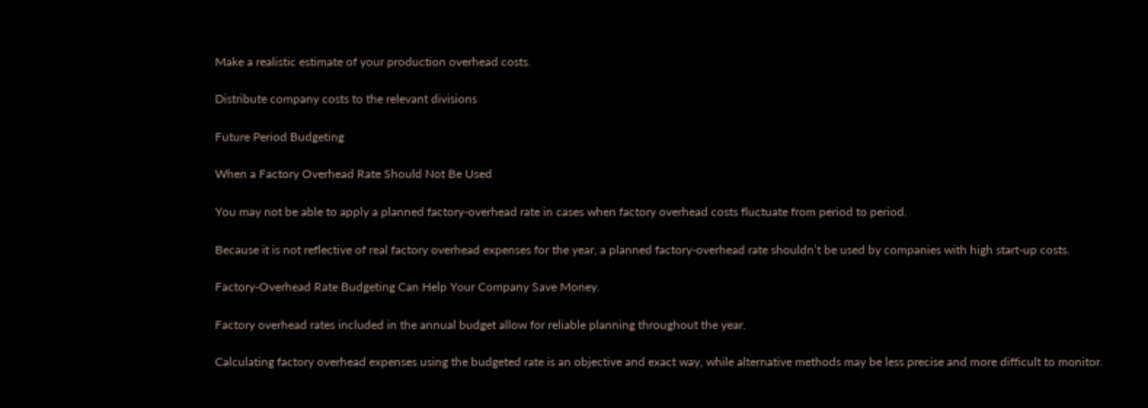Make a realistic estimate of your production overhead costs.

Distribute company costs to the relevant divisions

Future Period Budgeting

When a Factory Overhead Rate Should Not Be Used

You may not be able to apply a planned factory-overhead rate in cases when factory overhead costs fluctuate from period to period.

Because it is not reflective of real factory overhead expenses for the year, a planned factory-overhead rate shouldn’t be used by companies with high start-up costs.

Factory-Overhead Rate Budgeting Can Help Your Company Save Money.

Factory overhead rates included in the annual budget allow for reliable planning throughout the year.

Calculating factory overhead expenses using the budgeted rate is an objective and exact way, while alternative methods may be less precise and more difficult to monitor.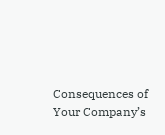Consequences of Your Company’s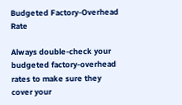Budgeted Factory-Overhead Rate

Always double-check your budgeted factory-overhead rates to make sure they cover your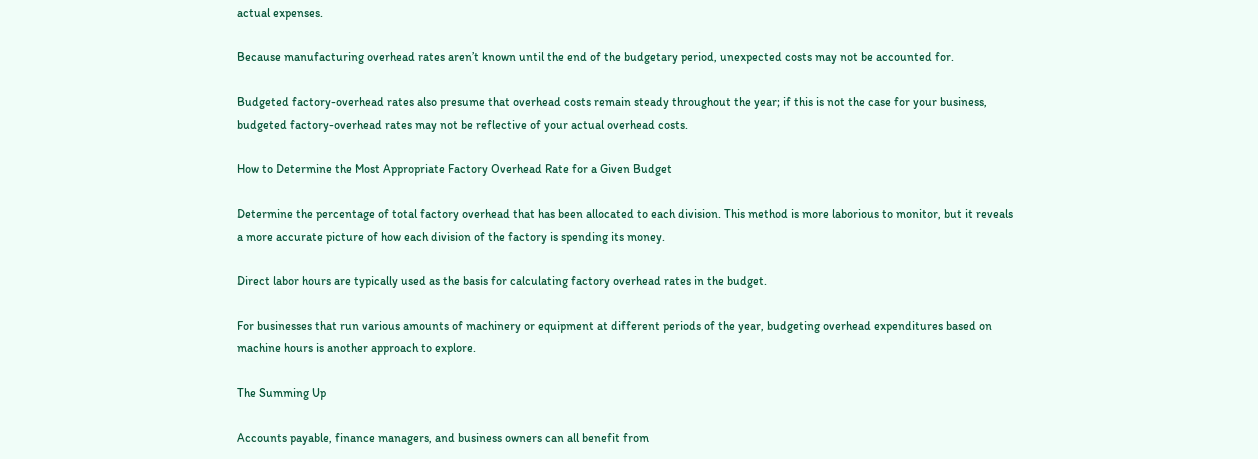actual expenses.

Because manufacturing overhead rates aren’t known until the end of the budgetary period, unexpected costs may not be accounted for.

Budgeted factory-overhead rates also presume that overhead costs remain steady throughout the year; if this is not the case for your business, budgeted factory-overhead rates may not be reflective of your actual overhead costs.

How to Determine the Most Appropriate Factory Overhead Rate for a Given Budget

Determine the percentage of total factory overhead that has been allocated to each division. This method is more laborious to monitor, but it reveals a more accurate picture of how each division of the factory is spending its money.

Direct labor hours are typically used as the basis for calculating factory overhead rates in the budget.

For businesses that run various amounts of machinery or equipment at different periods of the year, budgeting overhead expenditures based on machine hours is another approach to explore.

The Summing Up

Accounts payable, finance managers, and business owners can all benefit from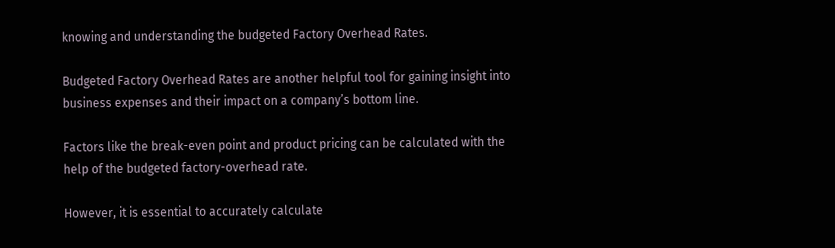knowing and understanding the budgeted Factory Overhead Rates.

Budgeted Factory Overhead Rates are another helpful tool for gaining insight into business expenses and their impact on a company’s bottom line.

Factors like the break-even point and product pricing can be calculated with the help of the budgeted factory-overhead rate.

However, it is essential to accurately calculate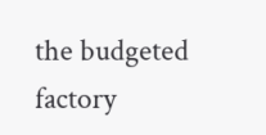the budgeted factory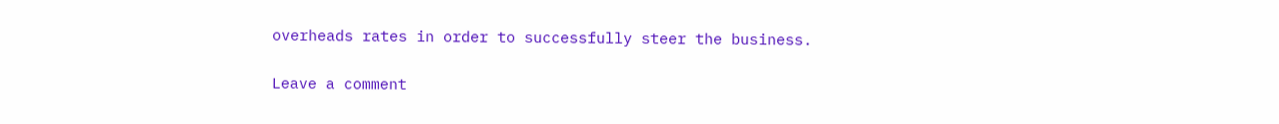overheads rates in order to successfully steer the business.

Leave a comment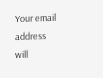Your email address will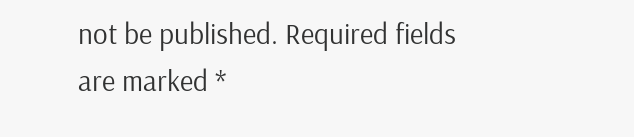not be published. Required fields are marked *